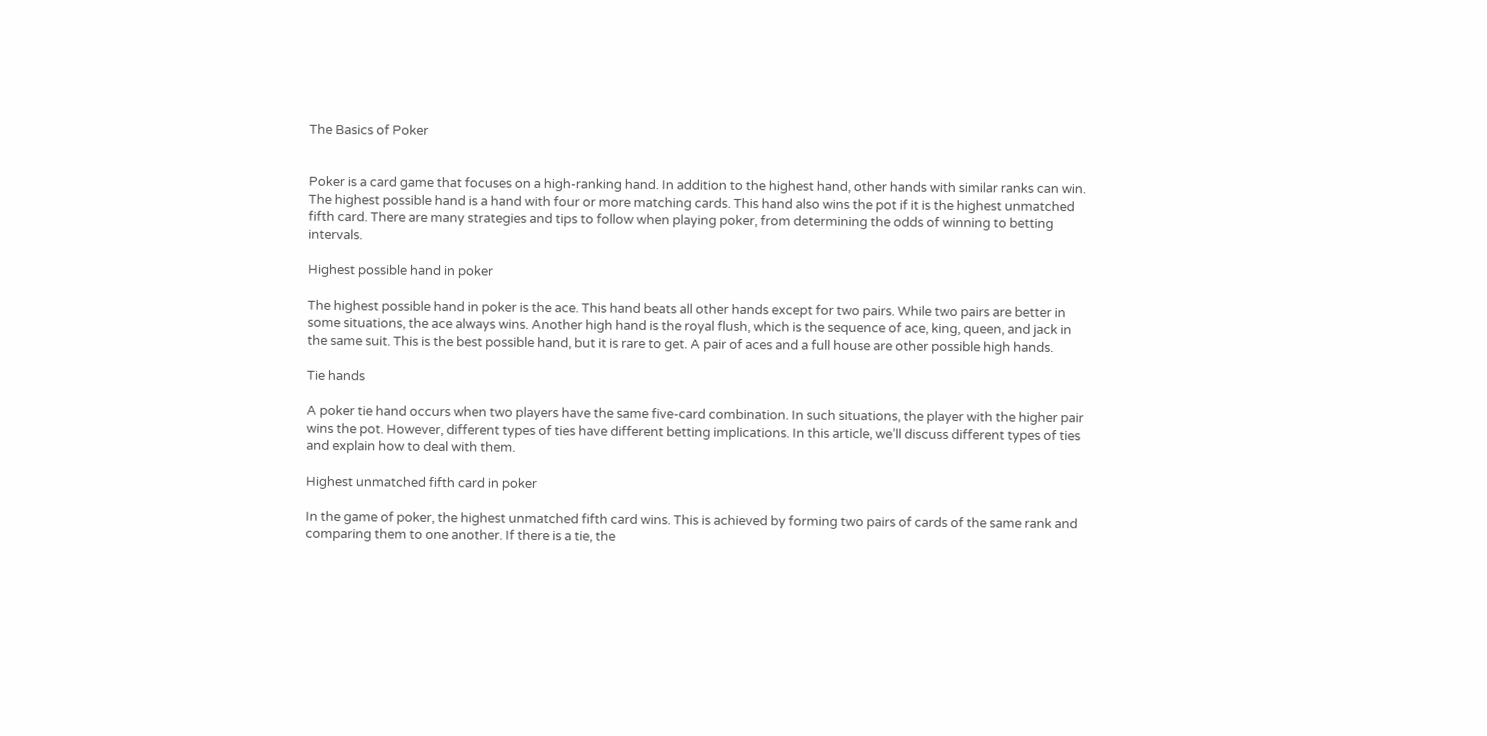The Basics of Poker


Poker is a card game that focuses on a high-ranking hand. In addition to the highest hand, other hands with similar ranks can win. The highest possible hand is a hand with four or more matching cards. This hand also wins the pot if it is the highest unmatched fifth card. There are many strategies and tips to follow when playing poker, from determining the odds of winning to betting intervals.

Highest possible hand in poker

The highest possible hand in poker is the ace. This hand beats all other hands except for two pairs. While two pairs are better in some situations, the ace always wins. Another high hand is the royal flush, which is the sequence of ace, king, queen, and jack in the same suit. This is the best possible hand, but it is rare to get. A pair of aces and a full house are other possible high hands.

Tie hands

A poker tie hand occurs when two players have the same five-card combination. In such situations, the player with the higher pair wins the pot. However, different types of ties have different betting implications. In this article, we’ll discuss different types of ties and explain how to deal with them.

Highest unmatched fifth card in poker

In the game of poker, the highest unmatched fifth card wins. This is achieved by forming two pairs of cards of the same rank and comparing them to one another. If there is a tie, the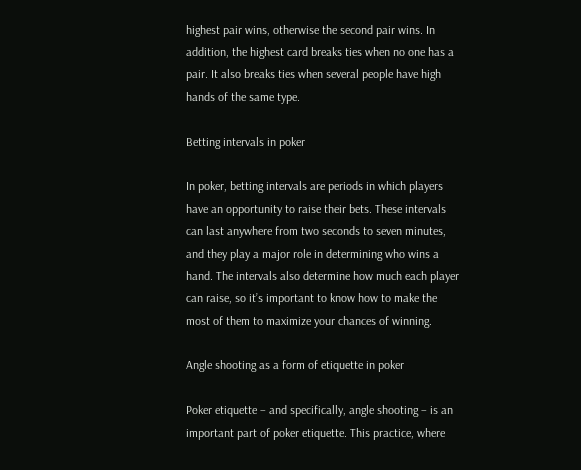highest pair wins, otherwise the second pair wins. In addition, the highest card breaks ties when no one has a pair. It also breaks ties when several people have high hands of the same type.

Betting intervals in poker

In poker, betting intervals are periods in which players have an opportunity to raise their bets. These intervals can last anywhere from two seconds to seven minutes, and they play a major role in determining who wins a hand. The intervals also determine how much each player can raise, so it’s important to know how to make the most of them to maximize your chances of winning.

Angle shooting as a form of etiquette in poker

Poker etiquette – and specifically, angle shooting – is an important part of poker etiquette. This practice, where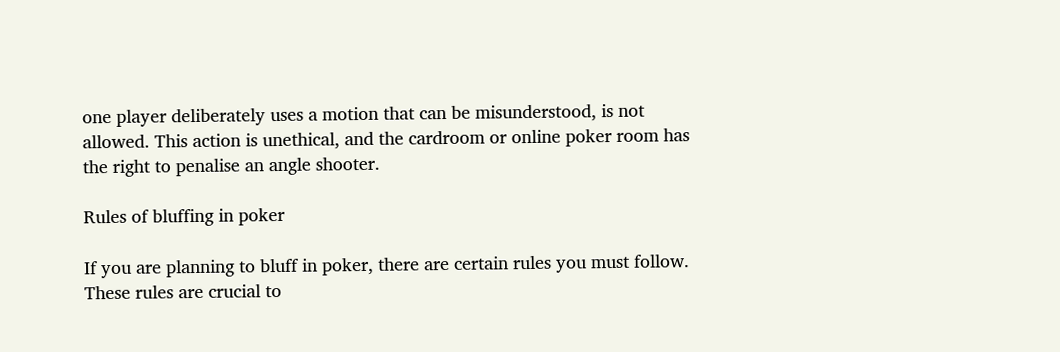one player deliberately uses a motion that can be misunderstood, is not allowed. This action is unethical, and the cardroom or online poker room has the right to penalise an angle shooter.

Rules of bluffing in poker

If you are planning to bluff in poker, there are certain rules you must follow. These rules are crucial to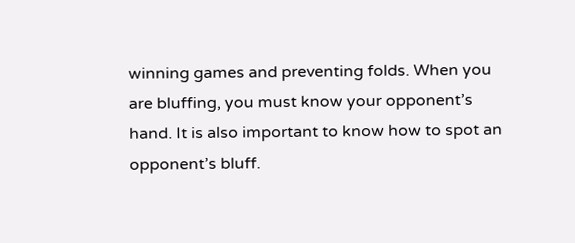winning games and preventing folds. When you are bluffing, you must know your opponent’s hand. It is also important to know how to spot an opponent’s bluff.